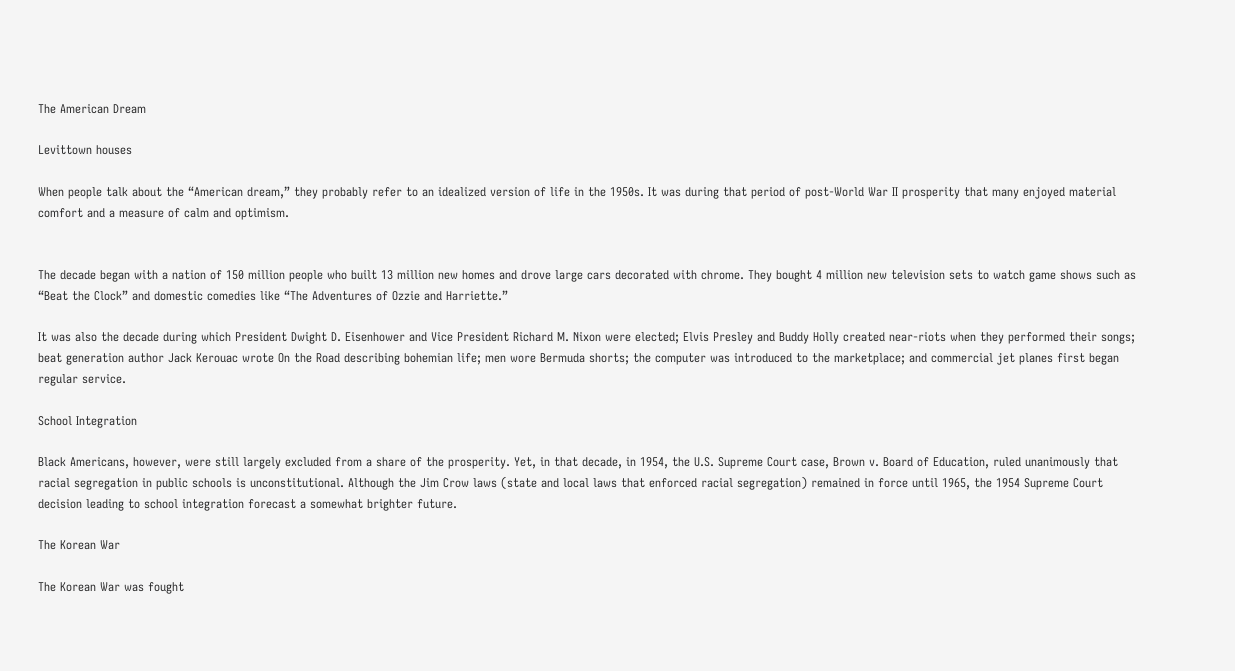The American Dream

Levittown houses

When people talk about the “American dream,” they probably refer to an idealized version of life in the 1950s. It was during that period of post-World War II prosperity that many enjoyed material comfort and a measure of calm and optimism.


The decade began with a nation of 150 million people who built 13 million new homes and drove large cars decorated with chrome. They bought 4 million new television sets to watch game shows such as “Beat the Clock” and domestic comedies like “The Adventures of Ozzie and Harriette.”

It was also the decade during which President Dwight D. Eisenhower and Vice President Richard M. Nixon were elected; Elvis Presley and Buddy Holly created near-riots when they performed their songs; beat generation author Jack Kerouac wrote On the Road describing bohemian life; men wore Bermuda shorts; the computer was introduced to the marketplace; and commercial jet planes first began regular service.

School Integration

Black Americans, however, were still largely excluded from a share of the prosperity. Yet, in that decade, in 1954, the U.S. Supreme Court case, Brown v. Board of Education, ruled unanimously that racial segregation in public schools is unconstitutional. Although the Jim Crow laws (state and local laws that enforced racial segregation) remained in force until 1965, the 1954 Supreme Court decision leading to school integration forecast a somewhat brighter future.

The Korean War

The Korean War was fought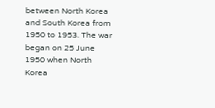between North Korea and South Korea from 1950 to 1953. The war began on 25 June 1950 when North Korea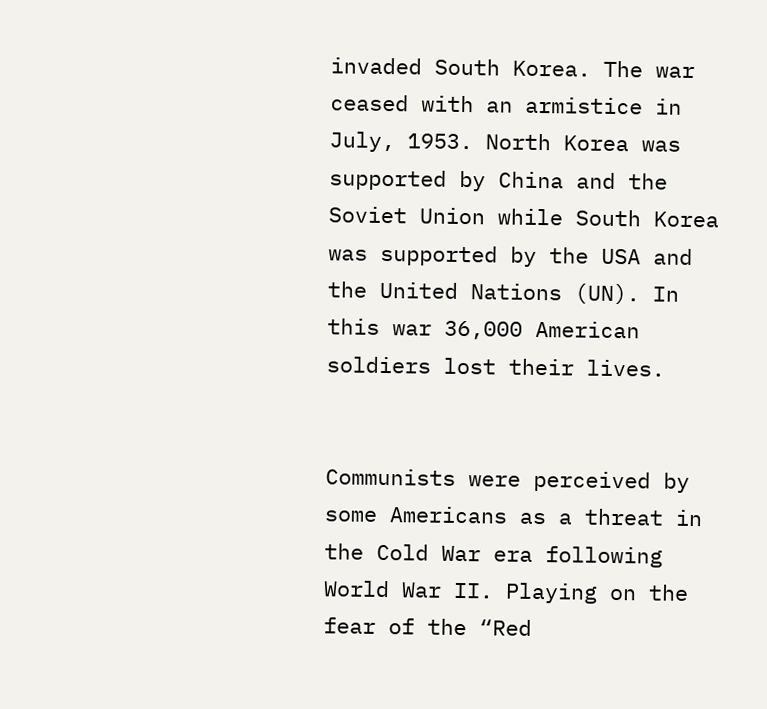invaded South Korea. The war ceased with an armistice in July, 1953. North Korea was supported by China and the Soviet Union while South Korea was supported by the USA and the United Nations (UN). In this war 36,000 American soldiers lost their lives.


Communists were perceived by some Americans as a threat in the Cold War era following World War II. Playing on the fear of the “Red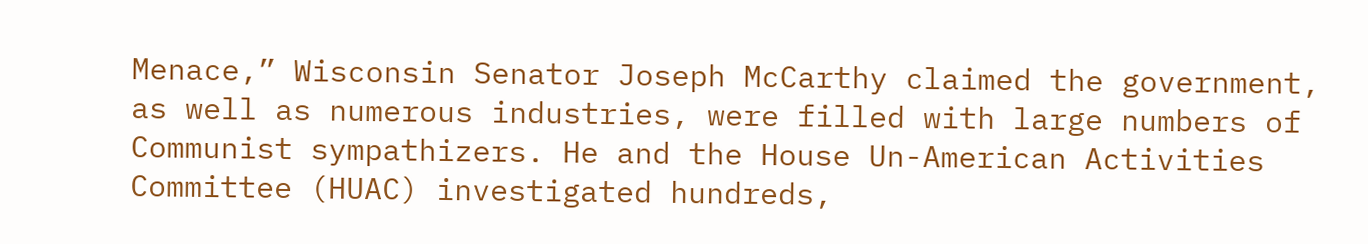Menace,” Wisconsin Senator Joseph McCarthy claimed the government, as well as numerous industries, were filled with large numbers of Communist sympathizers. He and the House Un-American Activities Committee (HUAC) investigated hundreds,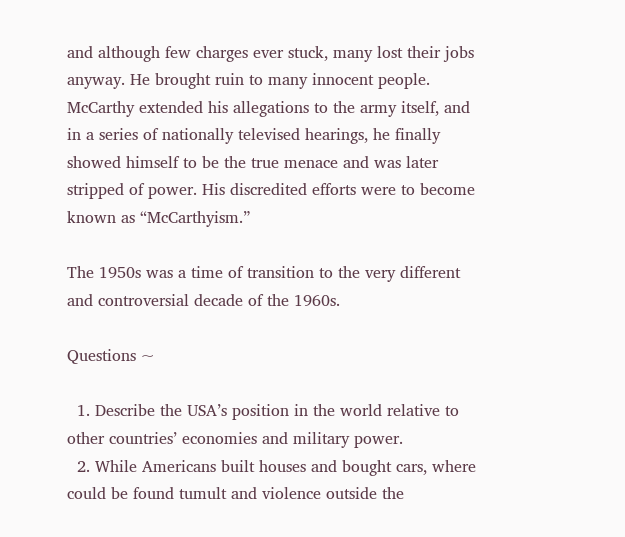and although few charges ever stuck, many lost their jobs anyway. He brought ruin to many innocent people. McCarthy extended his allegations to the army itself, and in a series of nationally televised hearings, he finally showed himself to be the true menace and was later stripped of power. His discredited efforts were to become known as “McCarthyism.”

The 1950s was a time of transition to the very different and controversial decade of the 1960s.

Questions ~

  1. Describe the USA’s position in the world relative to other countries’ economies and military power.
  2. While Americans built houses and bought cars, where could be found tumult and violence outside the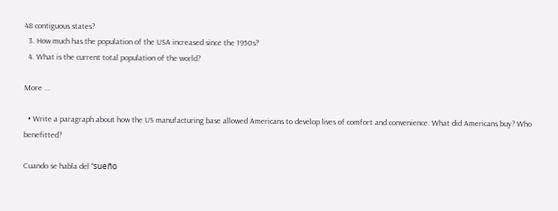48 contiguous states?
  3. How much has the population of the USA increased since the 1950s?
  4. What is the current total population of the world?

More ...

  • Write a paragraph about how the US manufacturing base allowed Americans to develop lives of comfort and convenience. What did Americans buy? Who benefitted?

Cuando se habla del "sueño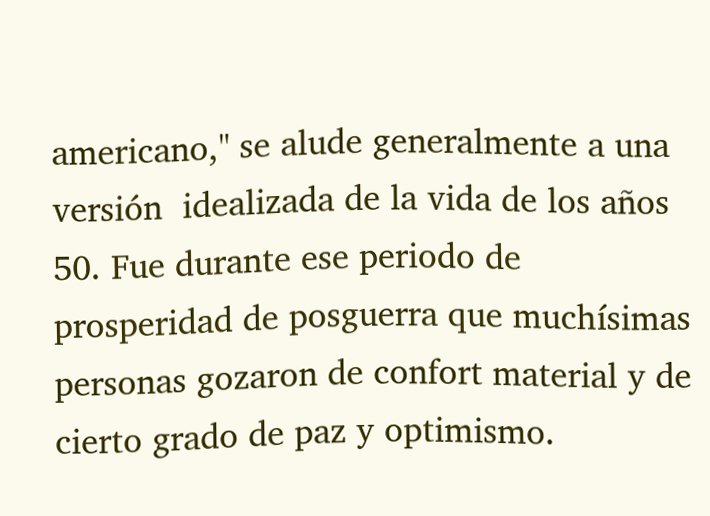americano," se alude generalmente a una versión  idealizada de la vida de los años 50. Fue durante ese periodo de prosperidad de posguerra que muchísimas personas gozaron de confort material y de cierto grado de paz y optimismo.